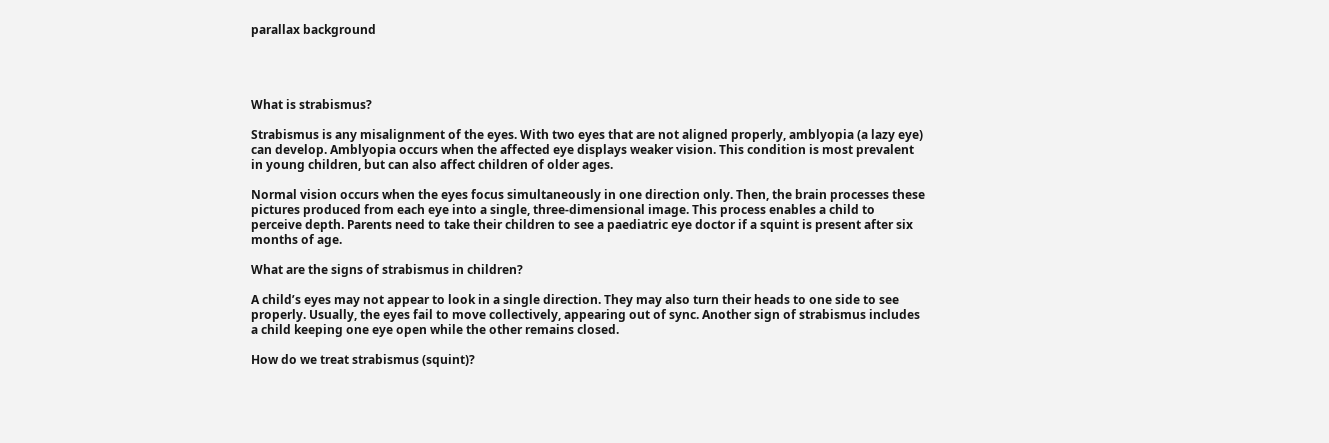parallax background




What is strabismus?

Strabismus is any misalignment of the eyes. With two eyes that are not aligned properly, amblyopia (a lazy eye) can develop. Amblyopia occurs when the affected eye displays weaker vision. This condition is most prevalent in young children, but can also affect children of older ages.

Normal vision occurs when the eyes focus simultaneously in one direction only. Then, the brain processes these pictures produced from each eye into a single, three-dimensional image. This process enables a child to perceive depth. Parents need to take their children to see a paediatric eye doctor if a squint is present after six months of age.

What are the signs of strabismus in children?

A child’s eyes may not appear to look in a single direction. They may also turn their heads to one side to see properly. Usually, the eyes fail to move collectively, appearing out of sync. Another sign of strabismus includes a child keeping one eye open while the other remains closed.

How do we treat strabismus (squint)?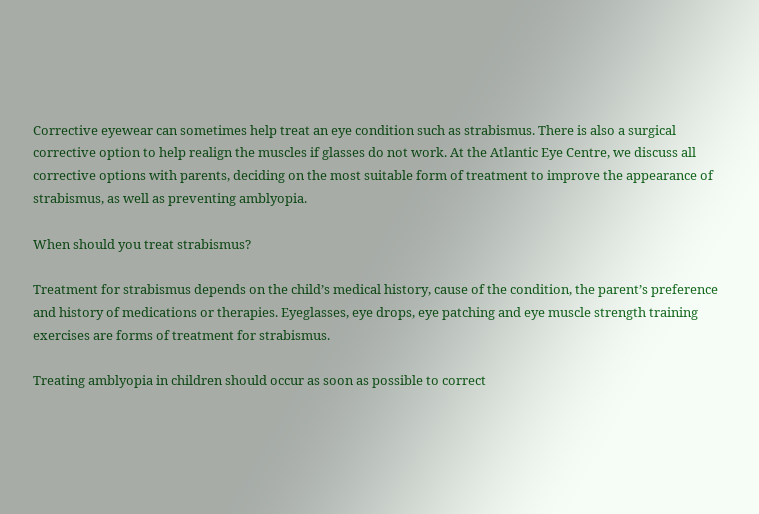Corrective eyewear can sometimes help treat an eye condition such as strabismus. There is also a surgical corrective option to help realign the muscles if glasses do not work. At the Atlantic Eye Centre, we discuss all corrective options with parents, deciding on the most suitable form of treatment to improve the appearance of strabismus, as well as preventing amblyopia.

When should you treat strabismus?

Treatment for strabismus depends on the child’s medical history, cause of the condition, the parent’s preference and history of medications or therapies. Eyeglasses, eye drops, eye patching and eye muscle strength training exercises are forms of treatment for strabismus.

Treating amblyopia in children should occur as soon as possible to correct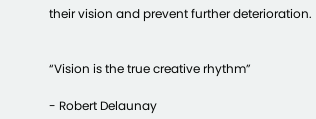their vision and prevent further deterioration.


“Vision is the true creative rhythm”

- Robert Delaunay